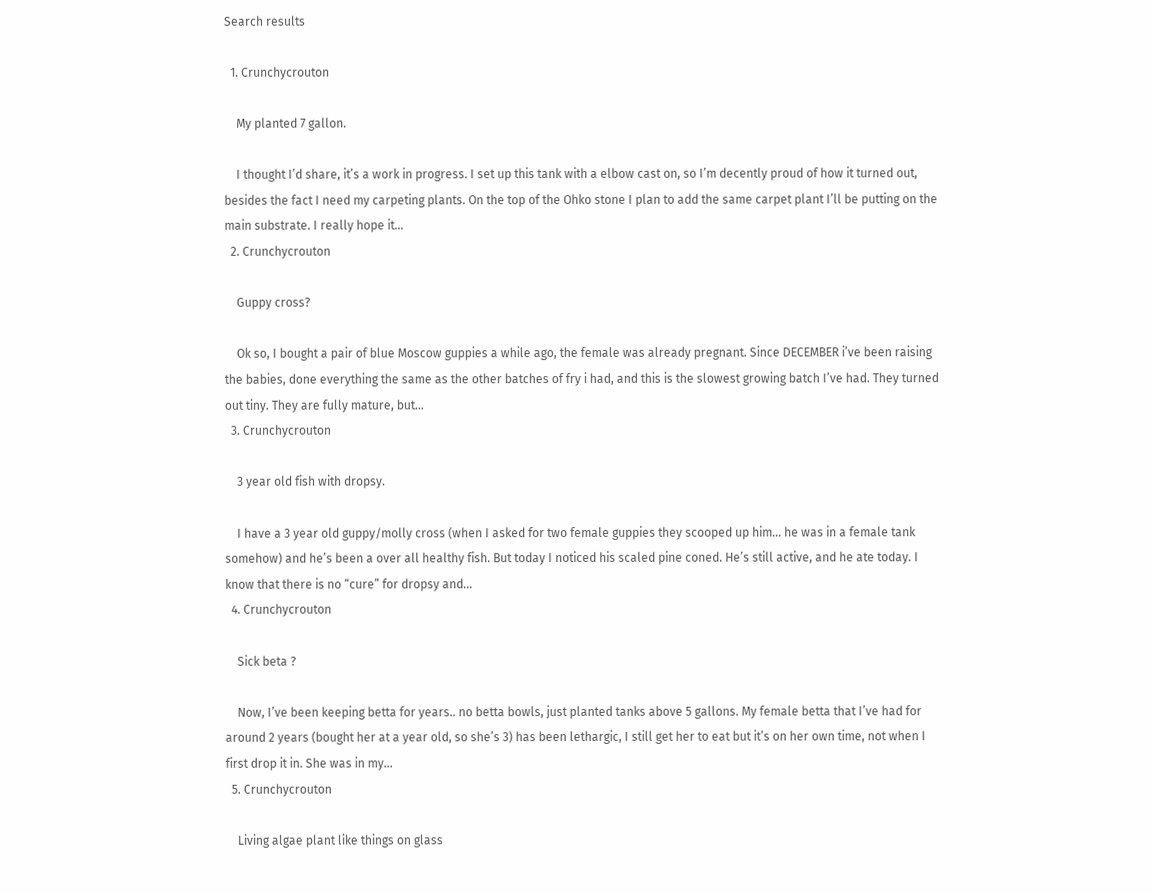Search results

  1. Crunchycrouton

    My planted 7 gallon.

    I thought I’d share, it’s a work in progress. I set up this tank with a elbow cast on, so I’m decently proud of how it turned out, besides the fact I need my carpeting plants. On the top of the Ohko stone I plan to add the same carpet plant I’ll be putting on the main substrate. I really hope it...
  2. Crunchycrouton

    Guppy cross?

    Ok so, I bought a pair of blue Moscow guppies a while ago, the female was already pregnant. Since DECEMBER i’ve been raising the babies, done everything the same as the other batches of fry i had, and this is the slowest growing batch I’ve had. They turned out tiny. They are fully mature, but...
  3. Crunchycrouton

    3 year old fish with dropsy.

    I have a 3 year old guppy/molly cross (when I asked for two female guppies they scooped up him... he was in a female tank somehow) and he’s been a over all healthy fish. But today I noticed his scaled pine coned. He’s still active, and he ate today. I know that there is no “cure” for dropsy and...
  4. Crunchycrouton

    Sick beta ?

    Now, I’ve been keeping betta for years.. no betta bowls, just planted tanks above 5 gallons. My female betta that I’ve had for around 2 years (bought her at a year old, so she’s 3) has been lethargic, I still get her to eat but it’s on her own time, not when I first drop it in. She was in my...
  5. Crunchycrouton

    Living algae plant like things on glass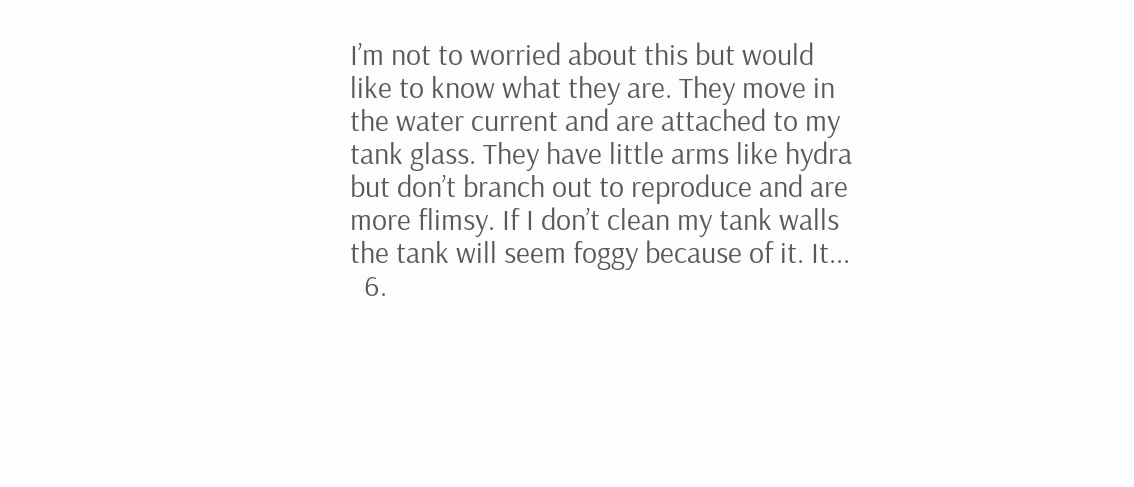I’m not to worried about this but would like to know what they are. They move in the water current and are attached to my tank glass. They have little arms like hydra but don’t branch out to reproduce and are more flimsy. If I don’t clean my tank walls the tank will seem foggy because of it. It...
  6.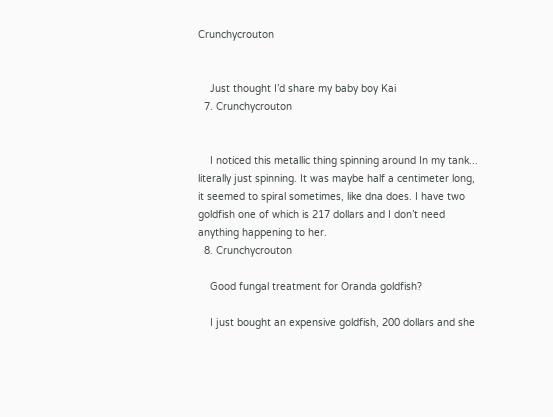Crunchycrouton


    Just thought I’d share my baby boy Kai
  7. Crunchycrouton


    I noticed this metallic thing spinning around In my tank... literally just spinning. It was maybe half a centimeter long, it seemed to spiral sometimes, like dna does. I have two goldfish one of which is 217 dollars and I don’t need anything happening to her.
  8. Crunchycrouton

    Good fungal treatment for Oranda goldfish?

    I just bought an expensive goldfish, 200 dollars and she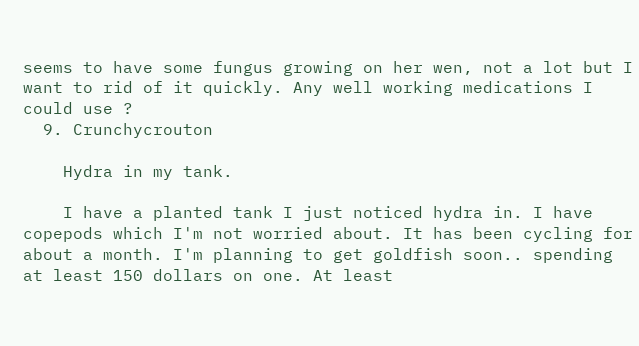seems to have some fungus growing on her wen, not a lot but I want to rid of it quickly. Any well working medications I could use ?
  9. Crunchycrouton

    Hydra in my tank.

    I have a planted tank I just noticed hydra in. I have copepods which I'm not worried about. It has been cycling for about a month. I'm planning to get goldfish soon.. spending at least 150 dollars on one. At least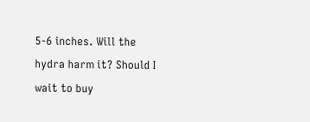5-6 inches. Will the hydra harm it? Should I wait to buy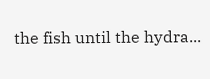the fish until the hydra...